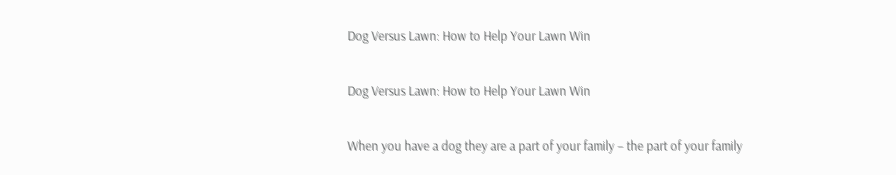Dog Versus Lawn: How to Help Your Lawn Win

Dog Versus Lawn: How to Help Your Lawn Win

When you have a dog they are a part of your family – the part of your family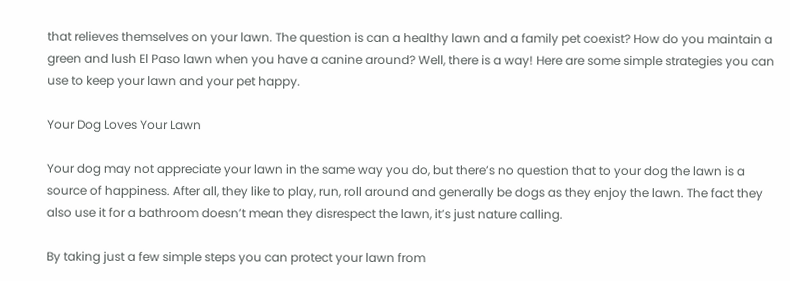that relieves themselves on your lawn. The question is can a healthy lawn and a family pet coexist? How do you maintain a green and lush El Paso lawn when you have a canine around? Well, there is a way! Here are some simple strategies you can use to keep your lawn and your pet happy.

Your Dog Loves Your Lawn

Your dog may not appreciate your lawn in the same way you do, but there’s no question that to your dog the lawn is a source of happiness. After all, they like to play, run, roll around and generally be dogs as they enjoy the lawn. The fact they also use it for a bathroom doesn’t mean they disrespect the lawn, it’s just nature calling.

By taking just a few simple steps you can protect your lawn from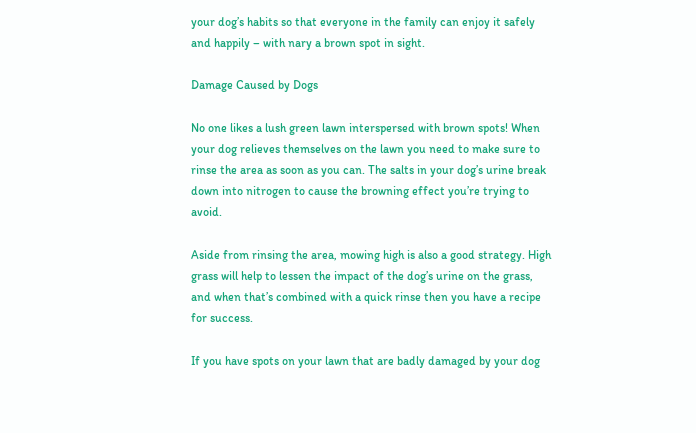your dog’s habits so that everyone in the family can enjoy it safely and happily – with nary a brown spot in sight.

Damage Caused by Dogs

No one likes a lush green lawn interspersed with brown spots! When your dog relieves themselves on the lawn you need to make sure to rinse the area as soon as you can. The salts in your dog’s urine break down into nitrogen to cause the browning effect you’re trying to avoid.

Aside from rinsing the area, mowing high is also a good strategy. High grass will help to lessen the impact of the dog’s urine on the grass, and when that’s combined with a quick rinse then you have a recipe for success.

If you have spots on your lawn that are badly damaged by your dog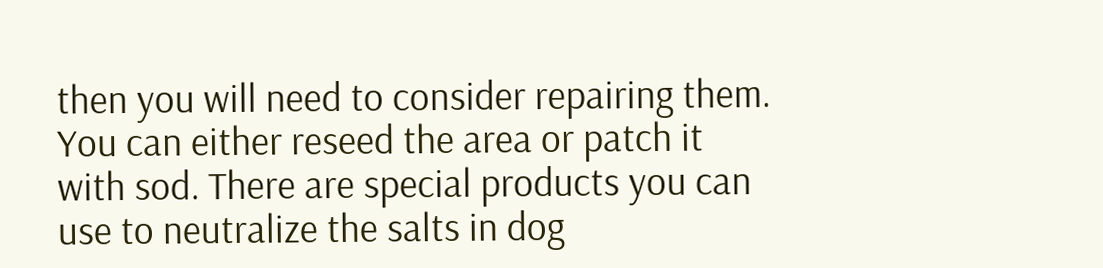then you will need to consider repairing them. You can either reseed the area or patch it with sod. There are special products you can use to neutralize the salts in dog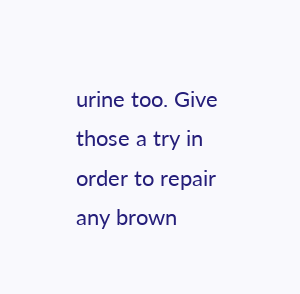urine too. Give those a try in order to repair any brown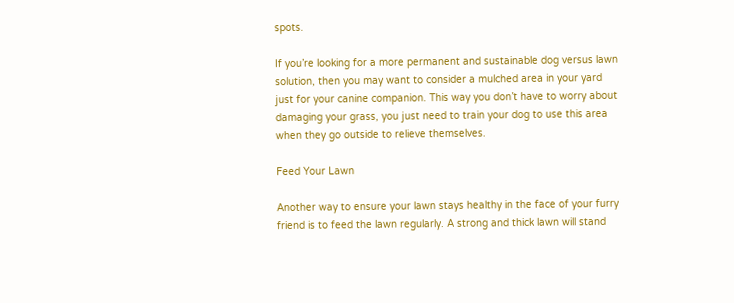spots.

If you’re looking for a more permanent and sustainable dog versus lawn solution, then you may want to consider a mulched area in your yard just for your canine companion. This way you don’t have to worry about damaging your grass, you just need to train your dog to use this area when they go outside to relieve themselves.

Feed Your Lawn

Another way to ensure your lawn stays healthy in the face of your furry friend is to feed the lawn regularly. A strong and thick lawn will stand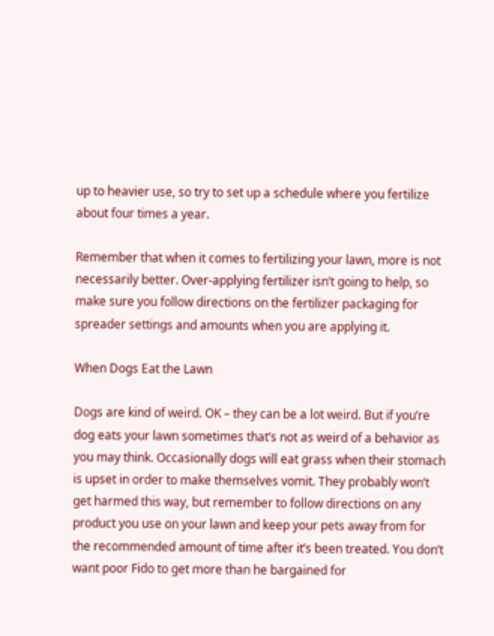up to heavier use, so try to set up a schedule where you fertilize about four times a year.

Remember that when it comes to fertilizing your lawn, more is not necessarily better. Over-applying fertilizer isn’t going to help, so make sure you follow directions on the fertilizer packaging for spreader settings and amounts when you are applying it.

When Dogs Eat the Lawn

Dogs are kind of weird. OK – they can be a lot weird. But if you’re dog eats your lawn sometimes that’s not as weird of a behavior as you may think. Occasionally dogs will eat grass when their stomach is upset in order to make themselves vomit. They probably won’t get harmed this way, but remember to follow directions on any product you use on your lawn and keep your pets away from for the recommended amount of time after it’s been treated. You don’t want poor Fido to get more than he bargained for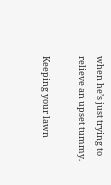when he’s just trying to relieve an upset tummy.

Keeping your lawn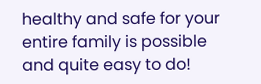healthy and safe for your entire family is possible and quite easy to do!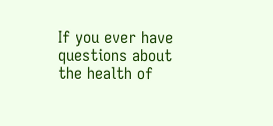If you ever have questions about the health of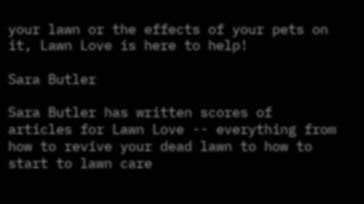your lawn or the effects of your pets on it, Lawn Love is here to help!

Sara Butler

Sara Butler has written scores of articles for Lawn Love -- everything from how to revive your dead lawn to how to start to lawn care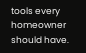tools every homeowner should have.